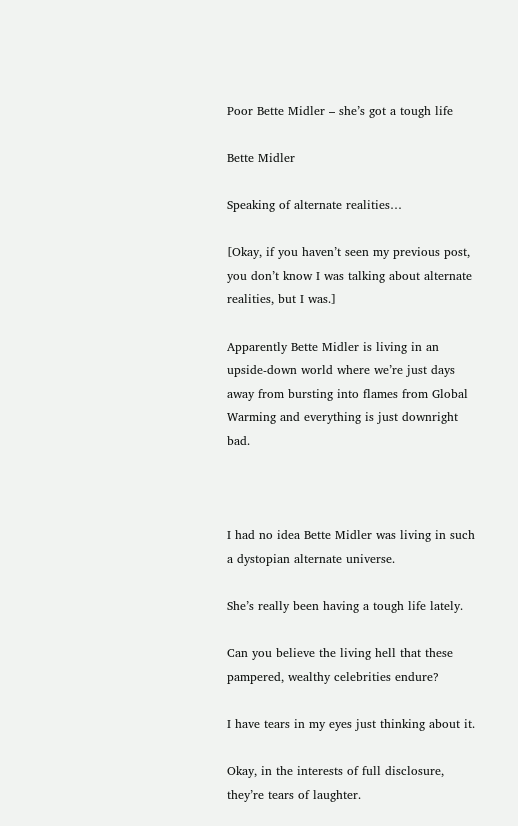Poor Bette Midler – she’s got a tough life

Bette Midler

Speaking of alternate realities…

[Okay, if you haven’t seen my previous post, you don’t know I was talking about alternate realities, but I was.]

Apparently Bette Midler is living in an upside-down world where we’re just days away from bursting into flames from Global Warming and everything is just downright bad.



I had no idea Bette Midler was living in such a dystopian alternate universe.

She’s really been having a tough life lately.

Can you believe the living hell that these pampered, wealthy celebrities endure?

I have tears in my eyes just thinking about it.

Okay, in the interests of full disclosure, they’re tears of laughter.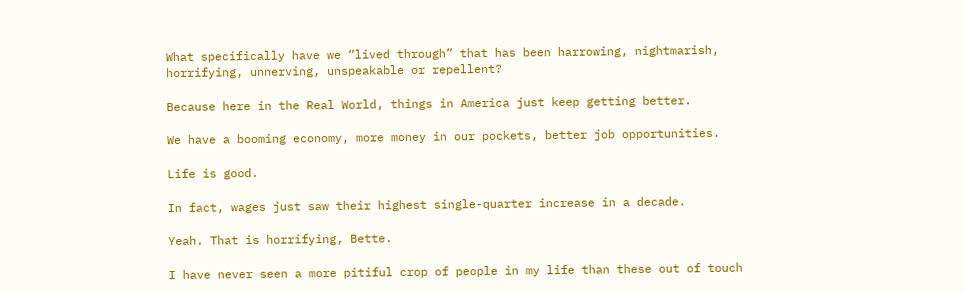What specifically have we “lived through” that has been harrowing, nightmarish, horrifying, unnerving, unspeakable or repellent?

Because here in the Real World, things in America just keep getting better.

We have a booming economy, more money in our pockets, better job opportunities.

Life is good.

In fact, wages just saw their highest single-quarter increase in a decade.

Yeah. That is horrifying, Bette.

I have never seen a more pitiful crop of people in my life than these out of touch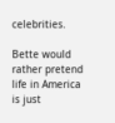celebrities.

Bette would rather pretend life in America is just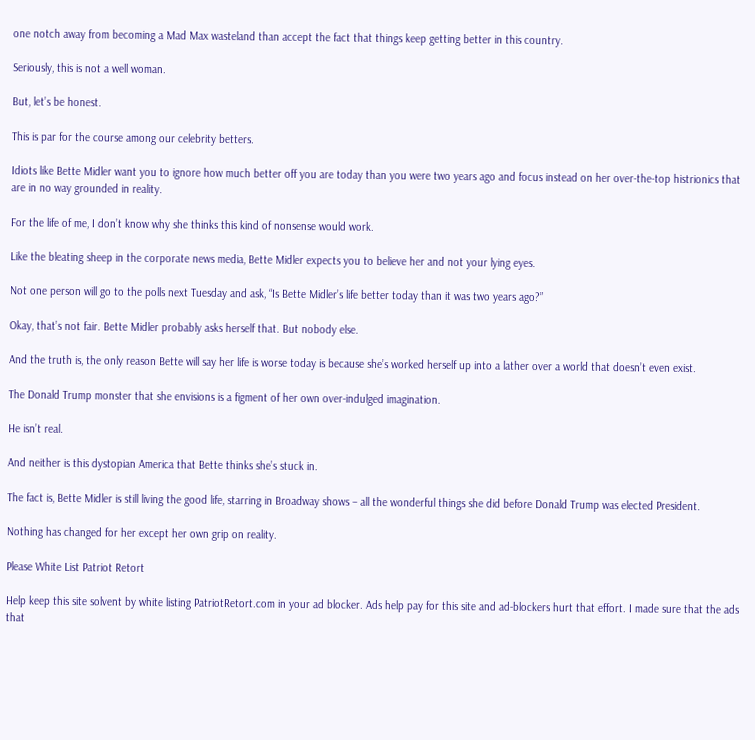one notch away from becoming a Mad Max wasteland than accept the fact that things keep getting better in this country.

Seriously, this is not a well woman.

But, let’s be honest.

This is par for the course among our celebrity betters.

Idiots like Bette Midler want you to ignore how much better off you are today than you were two years ago and focus instead on her over-the-top histrionics that are in no way grounded in reality.

For the life of me, I don’t know why she thinks this kind of nonsense would work.

Like the bleating sheep in the corporate news media, Bette Midler expects you to believe her and not your lying eyes.

Not one person will go to the polls next Tuesday and ask, “Is Bette Midler’s life better today than it was two years ago?”

Okay, that’s not fair. Bette Midler probably asks herself that. But nobody else.

And the truth is, the only reason Bette will say her life is worse today is because she’s worked herself up into a lather over a world that doesn’t even exist.

The Donald Trump monster that she envisions is a figment of her own over-indulged imagination.

He isn’t real.

And neither is this dystopian America that Bette thinks she’s stuck in.

The fact is, Bette Midler is still living the good life, starring in Broadway shows – all the wonderful things she did before Donald Trump was elected President.

Nothing has changed for her except her own grip on reality.

Please White List Patriot Retort

Help keep this site solvent by white listing PatriotRetort.com in your ad blocker. Ads help pay for this site and ad-blockers hurt that effort. I made sure that the ads that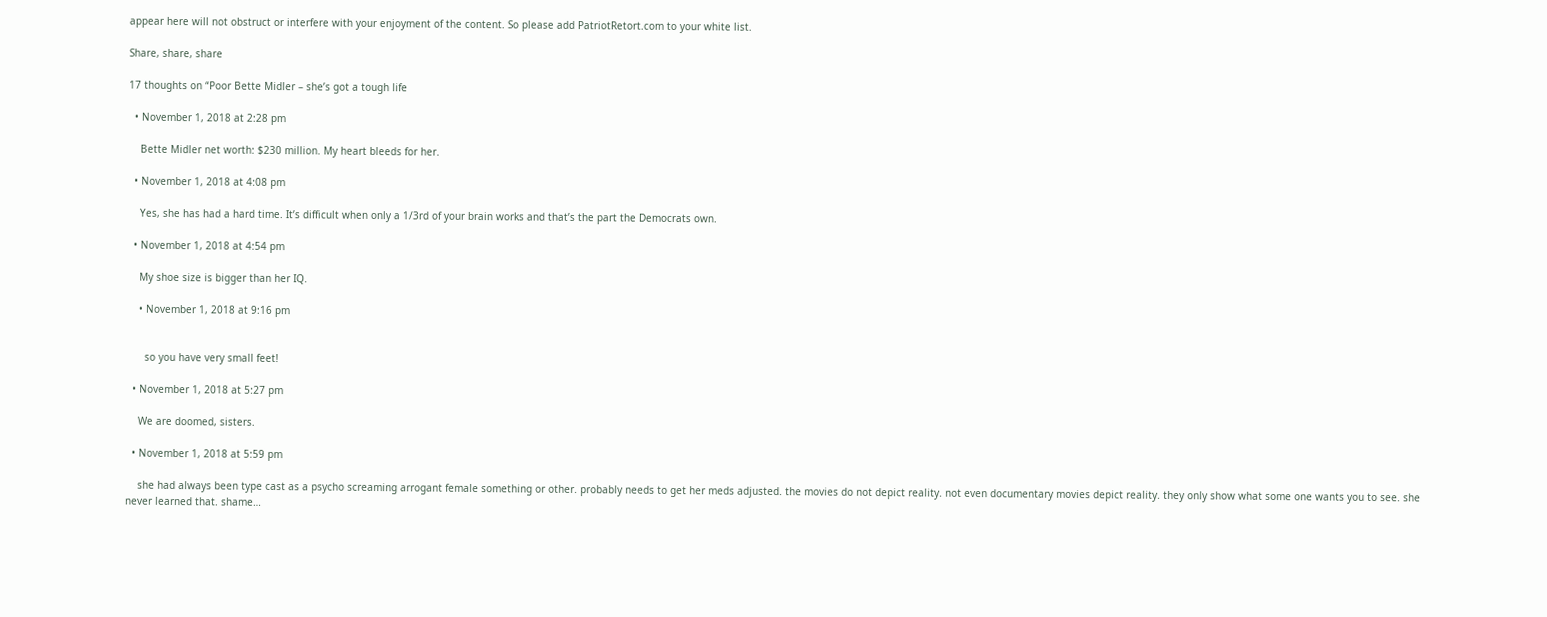appear here will not obstruct or interfere with your enjoyment of the content. So please add PatriotRetort.com to your white list.

Share, share, share

17 thoughts on “Poor Bette Midler – she’s got a tough life

  • November 1, 2018 at 2:28 pm

    Bette Midler net worth: $230 million. My heart bleeds for her.

  • November 1, 2018 at 4:08 pm

    Yes, she has had a hard time. It’s difficult when only a 1/3rd of your brain works and that’s the part the Democrats own.

  • November 1, 2018 at 4:54 pm

    My shoe size is bigger than her IQ.

    • November 1, 2018 at 9:16 pm


      so you have very small feet!

  • November 1, 2018 at 5:27 pm

    We are doomed, sisters.

  • November 1, 2018 at 5:59 pm

    she had always been type cast as a psycho screaming arrogant female something or other. probably needs to get her meds adjusted. the movies do not depict reality. not even documentary movies depict reality. they only show what some one wants you to see. she never learned that. shame…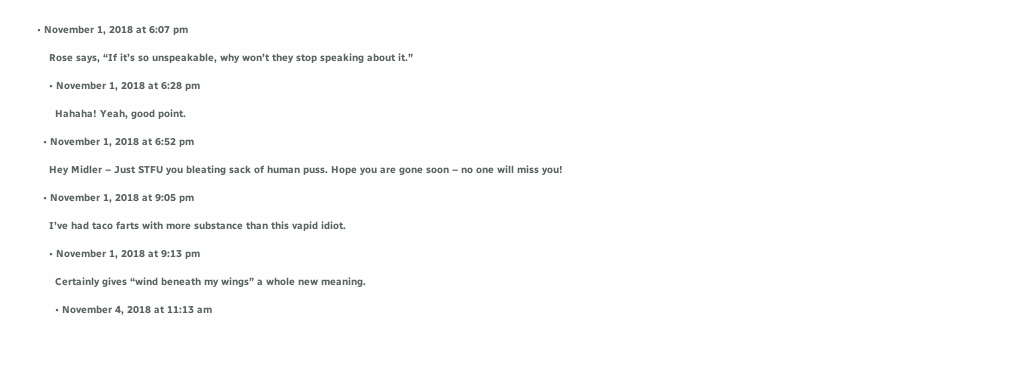• November 1, 2018 at 6:07 pm

    Rose says, “If it’s so unspeakable, why won’t they stop speaking about it.”

    • November 1, 2018 at 6:28 pm

      Hahaha! Yeah, good point.

  • November 1, 2018 at 6:52 pm

    Hey Midler – Just STFU you bleating sack of human puss. Hope you are gone soon – no one will miss you!

  • November 1, 2018 at 9:05 pm

    I’ve had taco farts with more substance than this vapid idiot.

    • November 1, 2018 at 9:13 pm

      Certainly gives “wind beneath my wings” a whole new meaning.

      • November 4, 2018 at 11:13 am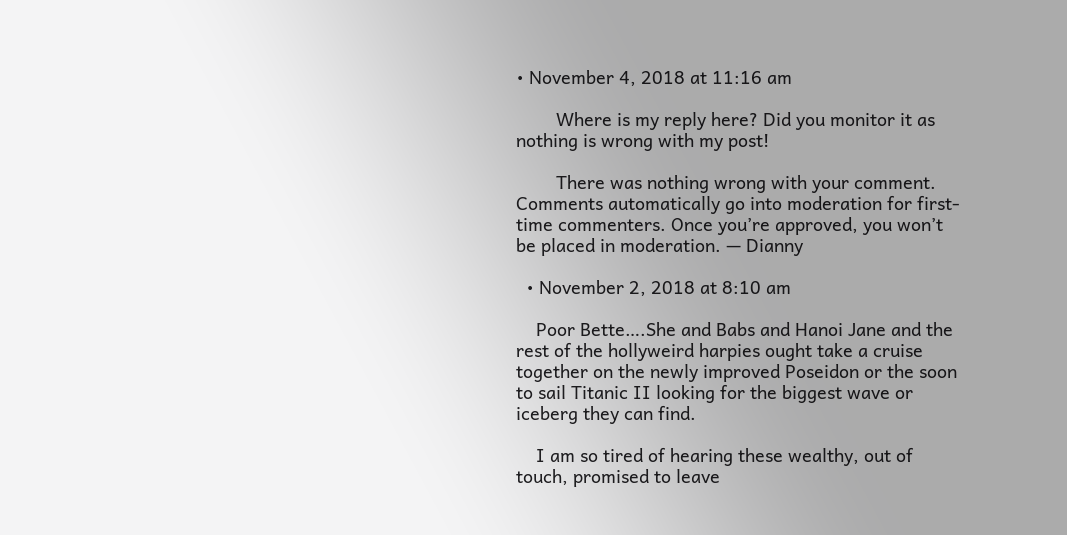• November 4, 2018 at 11:16 am

        Where is my reply here? Did you monitor it as nothing is wrong with my post!

        There was nothing wrong with your comment. Comments automatically go into moderation for first-time commenters. Once you’re approved, you won’t be placed in moderation. — Dianny

  • November 2, 2018 at 8:10 am

    Poor Bette….She and Babs and Hanoi Jane and the rest of the hollyweird harpies ought take a cruise together on the newly improved Poseidon or the soon to sail Titanic II looking for the biggest wave or iceberg they can find.

    I am so tired of hearing these wealthy, out of touch, promised to leave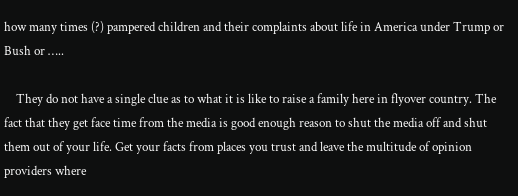how many times (?) pampered children and their complaints about life in America under Trump or Bush or …..

    They do not have a single clue as to what it is like to raise a family here in flyover country. The fact that they get face time from the media is good enough reason to shut the media off and shut them out of your life. Get your facts from places you trust and leave the multitude of opinion providers where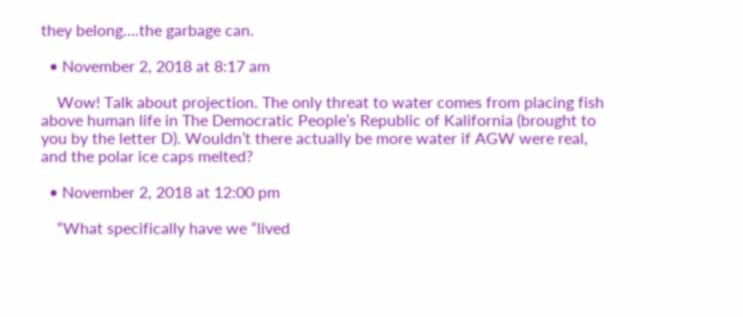they belong….the garbage can.

  • November 2, 2018 at 8:17 am

    Wow! Talk about projection. The only threat to water comes from placing fish above human life in The Democratic People’s Republic of Kalifornia (brought to you by the letter D). Wouldn’t there actually be more water if AGW were real, and the polar ice caps melted?

  • November 2, 2018 at 12:00 pm

    “What specifically have we “lived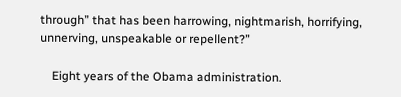through” that has been harrowing, nightmarish, horrifying, unnerving, unspeakable or repellent?”

    Eight years of the Obama administration.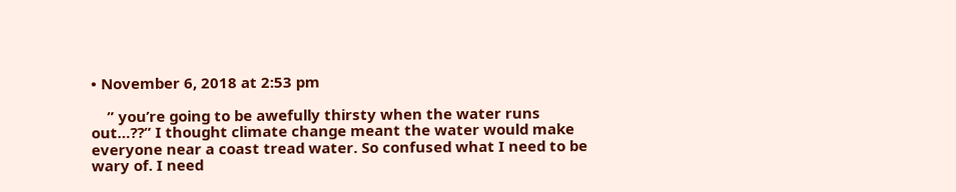• November 6, 2018 at 2:53 pm

    ” you’re going to be awefully thirsty when the water runs out…??” I thought climate change meant the water would make everyone near a coast tread water. So confused what I need to be wary of. I need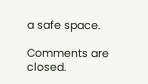a safe space.

Comments are closed.